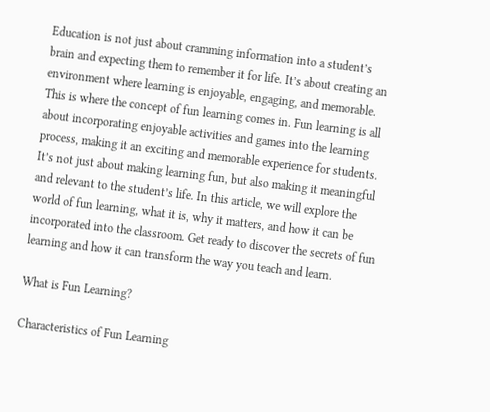Education is not just about cramming information into a student’s brain and expecting them to remember it for life. It’s about creating an environment where learning is enjoyable, engaging, and memorable. This is where the concept of fun learning comes in. Fun learning is all about incorporating enjoyable activities and games into the learning process, making it an exciting and memorable experience for students. It’s not just about making learning fun, but also making it meaningful and relevant to the student’s life. In this article, we will explore the world of fun learning, what it is, why it matters, and how it can be incorporated into the classroom. Get ready to discover the secrets of fun learning and how it can transform the way you teach and learn.

What is Fun Learning?

Characteristics of Fun Learning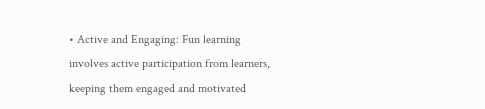• Active and Engaging: Fun learning involves active participation from learners, keeping them engaged and motivated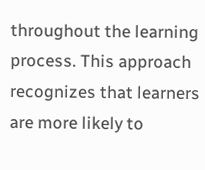throughout the learning process. This approach recognizes that learners are more likely to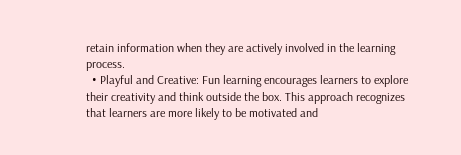retain information when they are actively involved in the learning process.
  • Playful and Creative: Fun learning encourages learners to explore their creativity and think outside the box. This approach recognizes that learners are more likely to be motivated and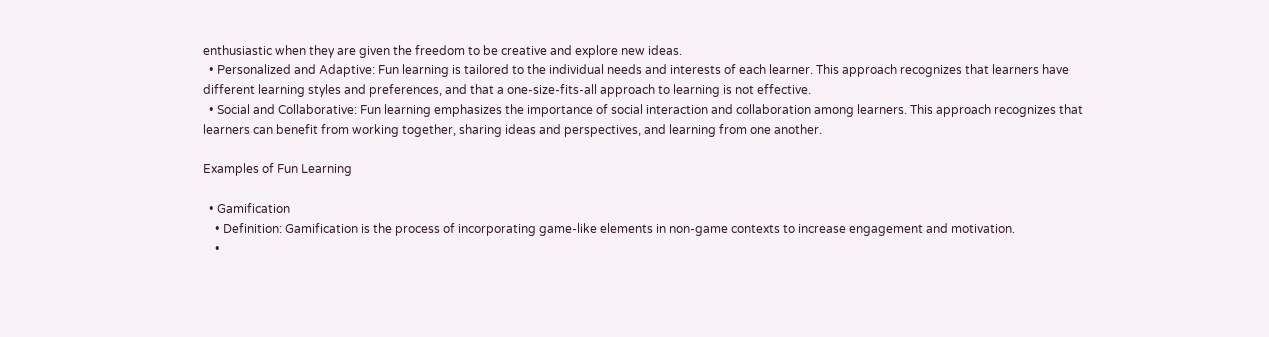enthusiastic when they are given the freedom to be creative and explore new ideas.
  • Personalized and Adaptive: Fun learning is tailored to the individual needs and interests of each learner. This approach recognizes that learners have different learning styles and preferences, and that a one-size-fits-all approach to learning is not effective.
  • Social and Collaborative: Fun learning emphasizes the importance of social interaction and collaboration among learners. This approach recognizes that learners can benefit from working together, sharing ideas and perspectives, and learning from one another.

Examples of Fun Learning

  • Gamification
    • Definition: Gamification is the process of incorporating game-like elements in non-game contexts to increase engagement and motivation.
    •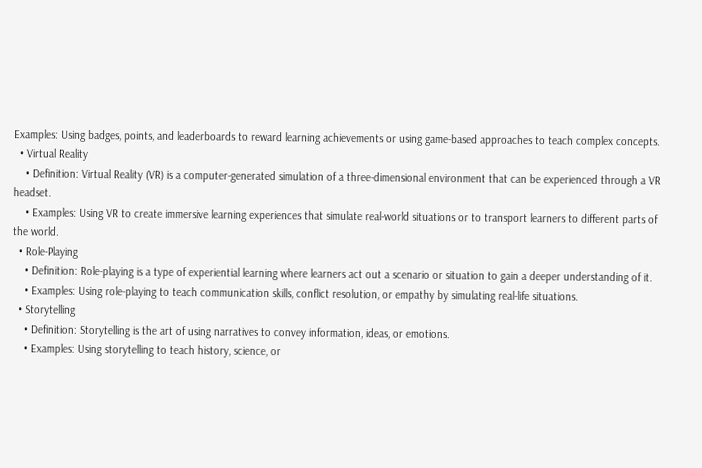Examples: Using badges, points, and leaderboards to reward learning achievements or using game-based approaches to teach complex concepts.
  • Virtual Reality
    • Definition: Virtual Reality (VR) is a computer-generated simulation of a three-dimensional environment that can be experienced through a VR headset.
    • Examples: Using VR to create immersive learning experiences that simulate real-world situations or to transport learners to different parts of the world.
  • Role-Playing
    • Definition: Role-playing is a type of experiential learning where learners act out a scenario or situation to gain a deeper understanding of it.
    • Examples: Using role-playing to teach communication skills, conflict resolution, or empathy by simulating real-life situations.
  • Storytelling
    • Definition: Storytelling is the art of using narratives to convey information, ideas, or emotions.
    • Examples: Using storytelling to teach history, science, or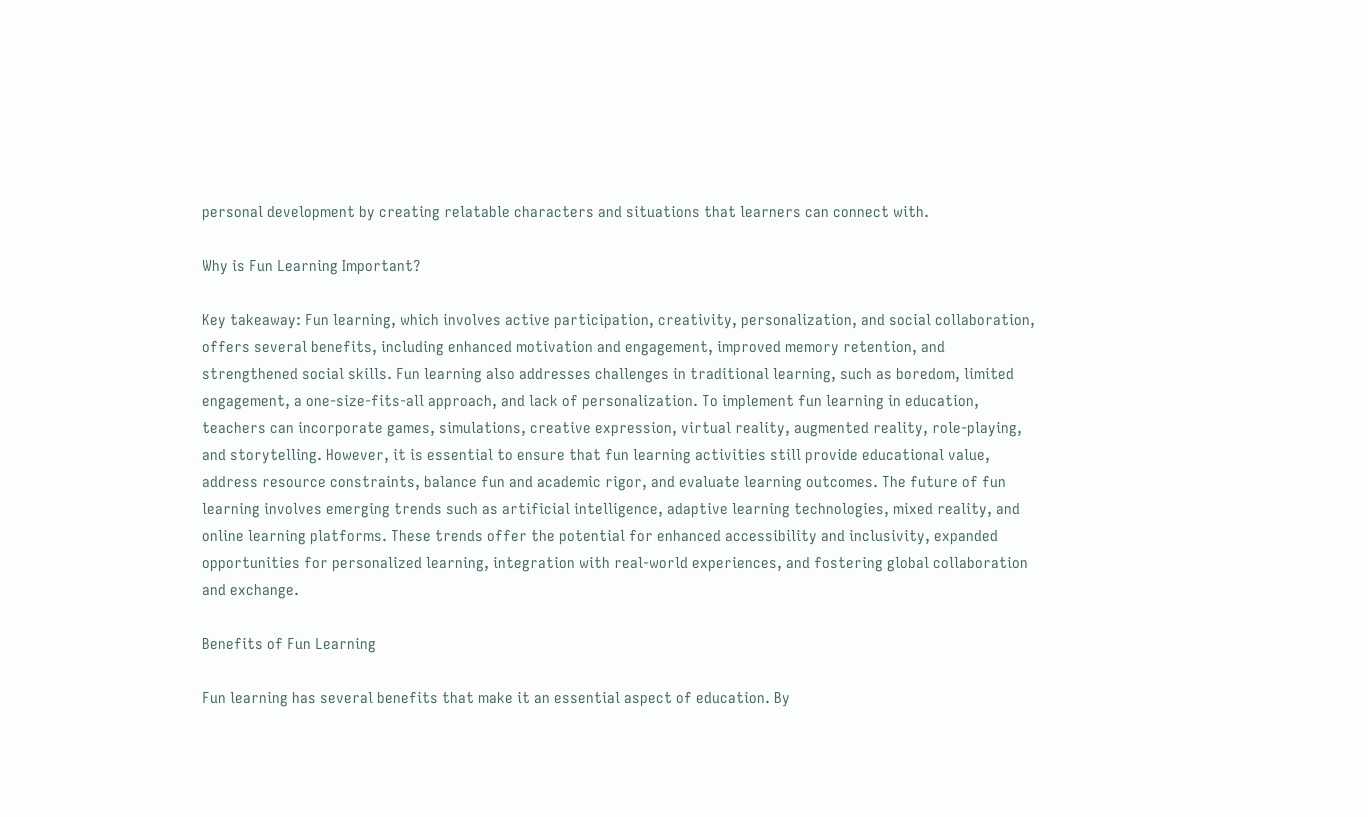personal development by creating relatable characters and situations that learners can connect with.

Why is Fun Learning Important?

Key takeaway: Fun learning, which involves active participation, creativity, personalization, and social collaboration, offers several benefits, including enhanced motivation and engagement, improved memory retention, and strengthened social skills. Fun learning also addresses challenges in traditional learning, such as boredom, limited engagement, a one-size-fits-all approach, and lack of personalization. To implement fun learning in education, teachers can incorporate games, simulations, creative expression, virtual reality, augmented reality, role-playing, and storytelling. However, it is essential to ensure that fun learning activities still provide educational value, address resource constraints, balance fun and academic rigor, and evaluate learning outcomes. The future of fun learning involves emerging trends such as artificial intelligence, adaptive learning technologies, mixed reality, and online learning platforms. These trends offer the potential for enhanced accessibility and inclusivity, expanded opportunities for personalized learning, integration with real-world experiences, and fostering global collaboration and exchange.

Benefits of Fun Learning

Fun learning has several benefits that make it an essential aspect of education. By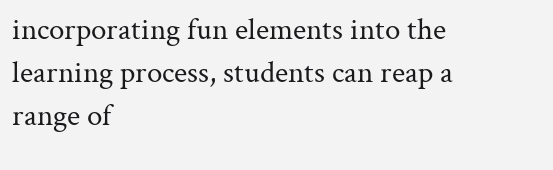incorporating fun elements into the learning process, students can reap a range of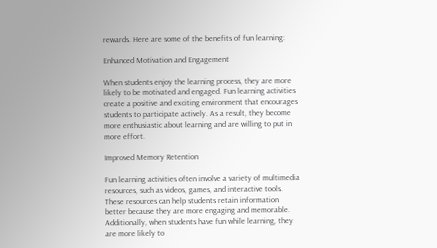rewards. Here are some of the benefits of fun learning:

Enhanced Motivation and Engagement

When students enjoy the learning process, they are more likely to be motivated and engaged. Fun learning activities create a positive and exciting environment that encourages students to participate actively. As a result, they become more enthusiastic about learning and are willing to put in more effort.

Improved Memory Retention

Fun learning activities often involve a variety of multimedia resources, such as videos, games, and interactive tools. These resources can help students retain information better because they are more engaging and memorable. Additionally, when students have fun while learning, they are more likely to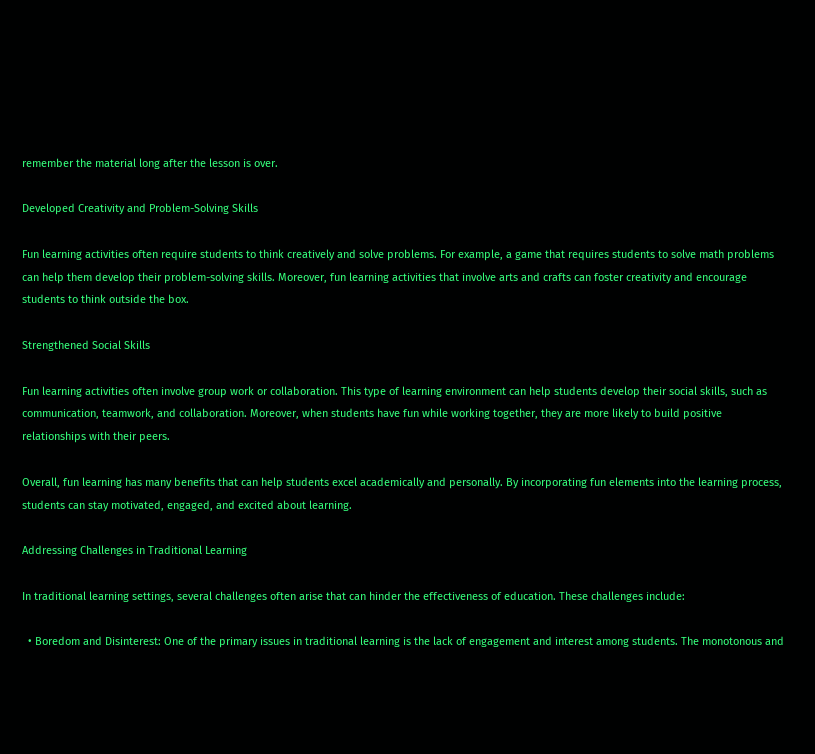remember the material long after the lesson is over.

Developed Creativity and Problem-Solving Skills

Fun learning activities often require students to think creatively and solve problems. For example, a game that requires students to solve math problems can help them develop their problem-solving skills. Moreover, fun learning activities that involve arts and crafts can foster creativity and encourage students to think outside the box.

Strengthened Social Skills

Fun learning activities often involve group work or collaboration. This type of learning environment can help students develop their social skills, such as communication, teamwork, and collaboration. Moreover, when students have fun while working together, they are more likely to build positive relationships with their peers.

Overall, fun learning has many benefits that can help students excel academically and personally. By incorporating fun elements into the learning process, students can stay motivated, engaged, and excited about learning.

Addressing Challenges in Traditional Learning

In traditional learning settings, several challenges often arise that can hinder the effectiveness of education. These challenges include:

  • Boredom and Disinterest: One of the primary issues in traditional learning is the lack of engagement and interest among students. The monotonous and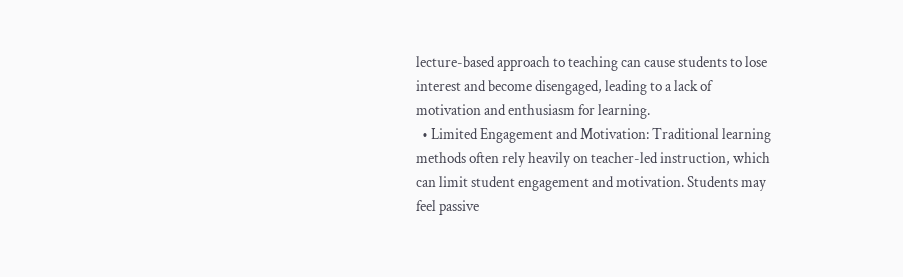lecture-based approach to teaching can cause students to lose interest and become disengaged, leading to a lack of motivation and enthusiasm for learning.
  • Limited Engagement and Motivation: Traditional learning methods often rely heavily on teacher-led instruction, which can limit student engagement and motivation. Students may feel passive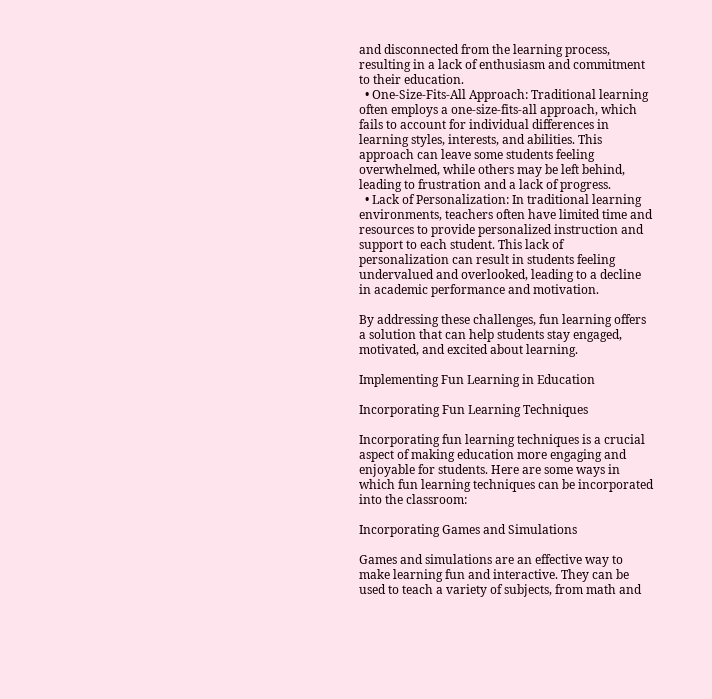and disconnected from the learning process, resulting in a lack of enthusiasm and commitment to their education.
  • One-Size-Fits-All Approach: Traditional learning often employs a one-size-fits-all approach, which fails to account for individual differences in learning styles, interests, and abilities. This approach can leave some students feeling overwhelmed, while others may be left behind, leading to frustration and a lack of progress.
  • Lack of Personalization: In traditional learning environments, teachers often have limited time and resources to provide personalized instruction and support to each student. This lack of personalization can result in students feeling undervalued and overlooked, leading to a decline in academic performance and motivation.

By addressing these challenges, fun learning offers a solution that can help students stay engaged, motivated, and excited about learning.

Implementing Fun Learning in Education

Incorporating Fun Learning Techniques

Incorporating fun learning techniques is a crucial aspect of making education more engaging and enjoyable for students. Here are some ways in which fun learning techniques can be incorporated into the classroom:

Incorporating Games and Simulations

Games and simulations are an effective way to make learning fun and interactive. They can be used to teach a variety of subjects, from math and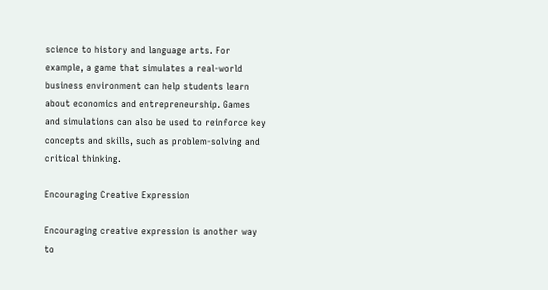science to history and language arts. For example, a game that simulates a real-world business environment can help students learn about economics and entrepreneurship. Games and simulations can also be used to reinforce key concepts and skills, such as problem-solving and critical thinking.

Encouraging Creative Expression

Encouraging creative expression is another way to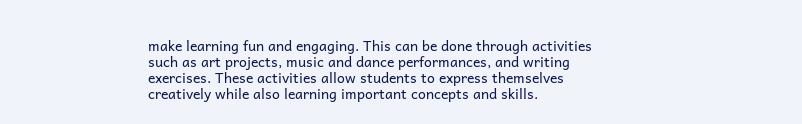make learning fun and engaging. This can be done through activities such as art projects, music and dance performances, and writing exercises. These activities allow students to express themselves creatively while also learning important concepts and skills.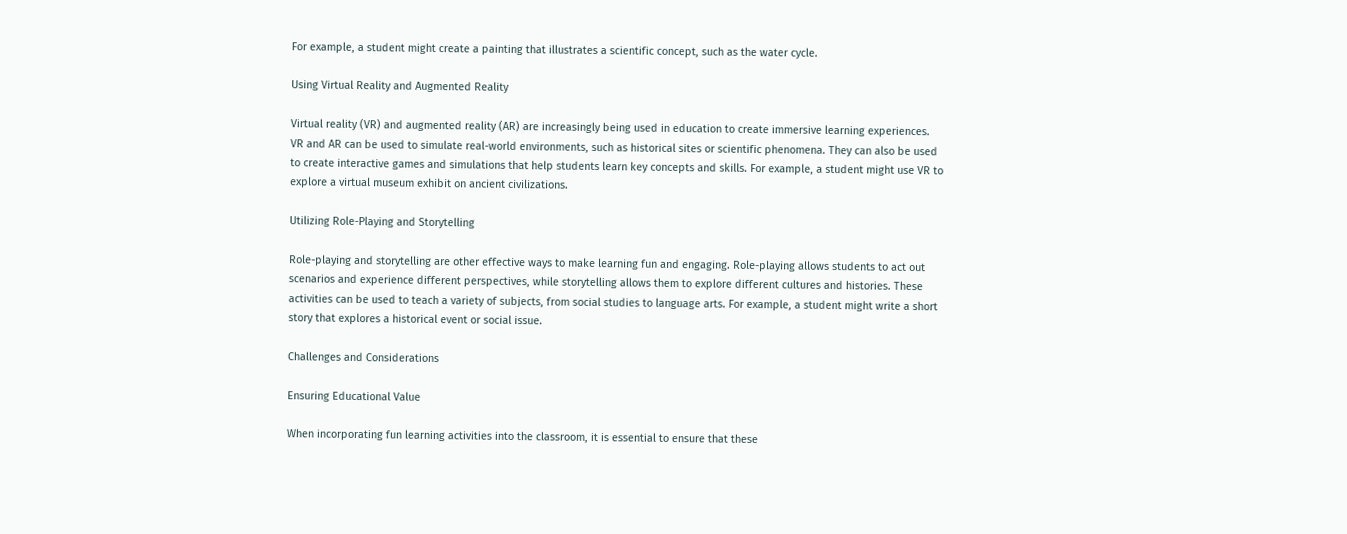For example, a student might create a painting that illustrates a scientific concept, such as the water cycle.

Using Virtual Reality and Augmented Reality

Virtual reality (VR) and augmented reality (AR) are increasingly being used in education to create immersive learning experiences. VR and AR can be used to simulate real-world environments, such as historical sites or scientific phenomena. They can also be used to create interactive games and simulations that help students learn key concepts and skills. For example, a student might use VR to explore a virtual museum exhibit on ancient civilizations.

Utilizing Role-Playing and Storytelling

Role-playing and storytelling are other effective ways to make learning fun and engaging. Role-playing allows students to act out scenarios and experience different perspectives, while storytelling allows them to explore different cultures and histories. These activities can be used to teach a variety of subjects, from social studies to language arts. For example, a student might write a short story that explores a historical event or social issue.

Challenges and Considerations

Ensuring Educational Value

When incorporating fun learning activities into the classroom, it is essential to ensure that these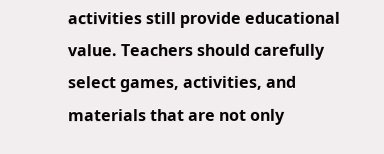activities still provide educational value. Teachers should carefully select games, activities, and materials that are not only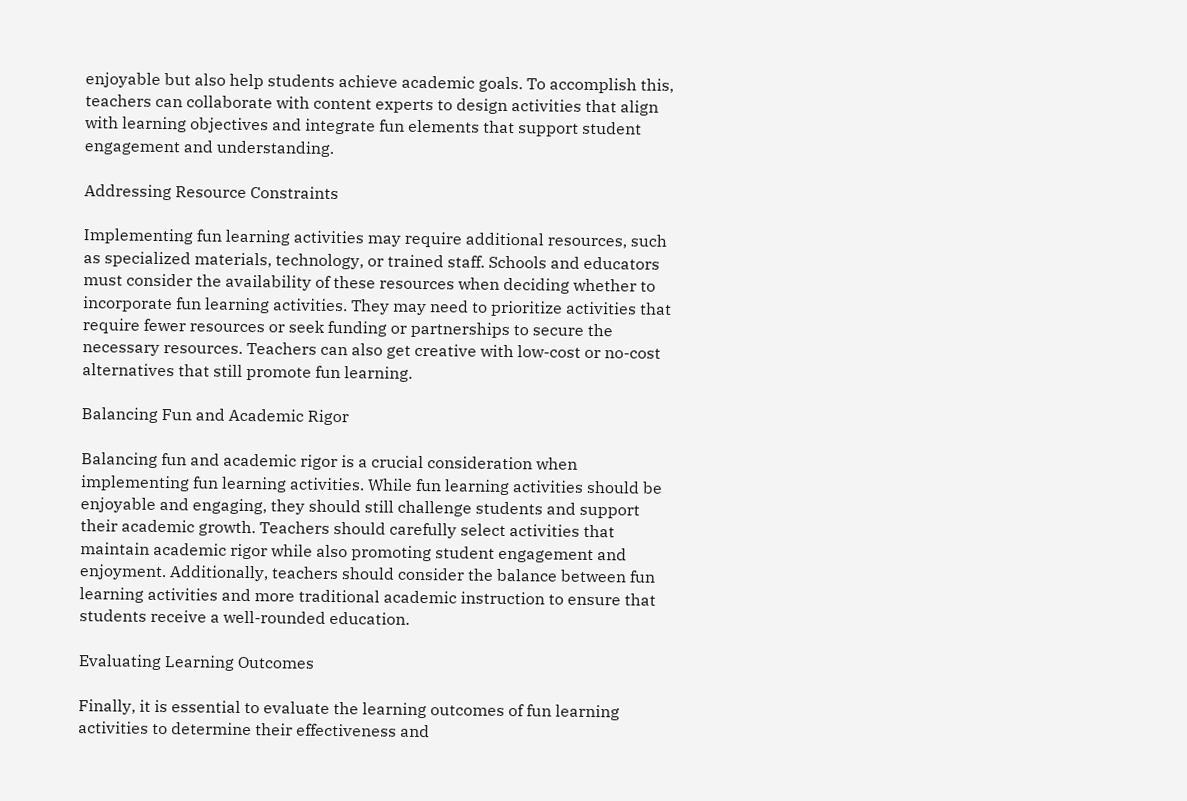enjoyable but also help students achieve academic goals. To accomplish this, teachers can collaborate with content experts to design activities that align with learning objectives and integrate fun elements that support student engagement and understanding.

Addressing Resource Constraints

Implementing fun learning activities may require additional resources, such as specialized materials, technology, or trained staff. Schools and educators must consider the availability of these resources when deciding whether to incorporate fun learning activities. They may need to prioritize activities that require fewer resources or seek funding or partnerships to secure the necessary resources. Teachers can also get creative with low-cost or no-cost alternatives that still promote fun learning.

Balancing Fun and Academic Rigor

Balancing fun and academic rigor is a crucial consideration when implementing fun learning activities. While fun learning activities should be enjoyable and engaging, they should still challenge students and support their academic growth. Teachers should carefully select activities that maintain academic rigor while also promoting student engagement and enjoyment. Additionally, teachers should consider the balance between fun learning activities and more traditional academic instruction to ensure that students receive a well-rounded education.

Evaluating Learning Outcomes

Finally, it is essential to evaluate the learning outcomes of fun learning activities to determine their effectiveness and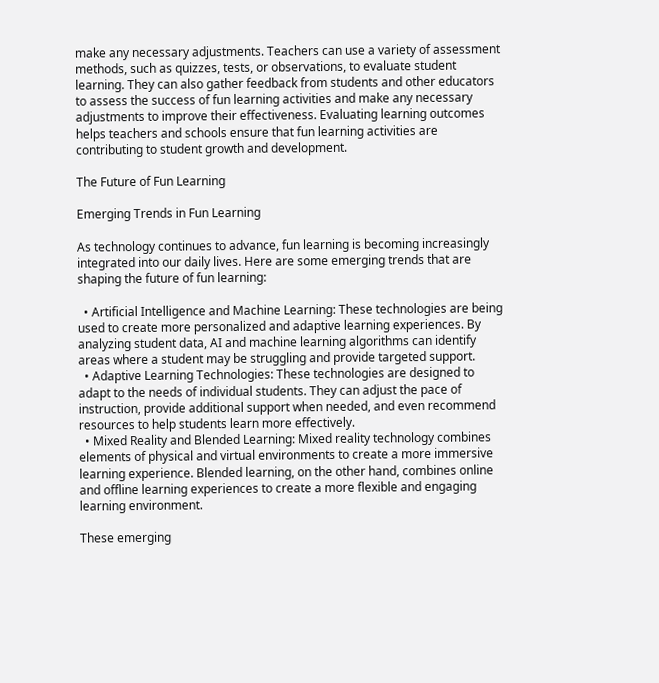make any necessary adjustments. Teachers can use a variety of assessment methods, such as quizzes, tests, or observations, to evaluate student learning. They can also gather feedback from students and other educators to assess the success of fun learning activities and make any necessary adjustments to improve their effectiveness. Evaluating learning outcomes helps teachers and schools ensure that fun learning activities are contributing to student growth and development.

The Future of Fun Learning

Emerging Trends in Fun Learning

As technology continues to advance, fun learning is becoming increasingly integrated into our daily lives. Here are some emerging trends that are shaping the future of fun learning:

  • Artificial Intelligence and Machine Learning: These technologies are being used to create more personalized and adaptive learning experiences. By analyzing student data, AI and machine learning algorithms can identify areas where a student may be struggling and provide targeted support.
  • Adaptive Learning Technologies: These technologies are designed to adapt to the needs of individual students. They can adjust the pace of instruction, provide additional support when needed, and even recommend resources to help students learn more effectively.
  • Mixed Reality and Blended Learning: Mixed reality technology combines elements of physical and virtual environments to create a more immersive learning experience. Blended learning, on the other hand, combines online and offline learning experiences to create a more flexible and engaging learning environment.

These emerging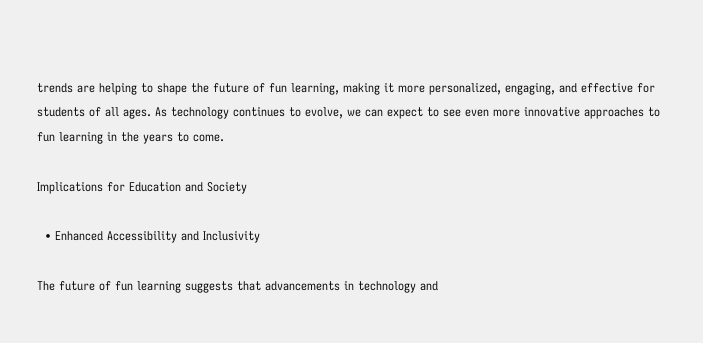trends are helping to shape the future of fun learning, making it more personalized, engaging, and effective for students of all ages. As technology continues to evolve, we can expect to see even more innovative approaches to fun learning in the years to come.

Implications for Education and Society

  • Enhanced Accessibility and Inclusivity

The future of fun learning suggests that advancements in technology and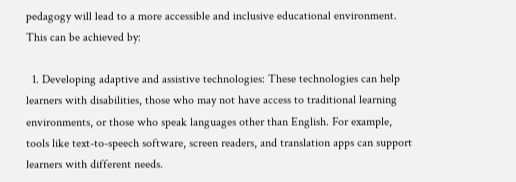pedagogy will lead to a more accessible and inclusive educational environment. This can be achieved by:

  1. Developing adaptive and assistive technologies: These technologies can help learners with disabilities, those who may not have access to traditional learning environments, or those who speak languages other than English. For example, tools like text-to-speech software, screen readers, and translation apps can support learners with different needs.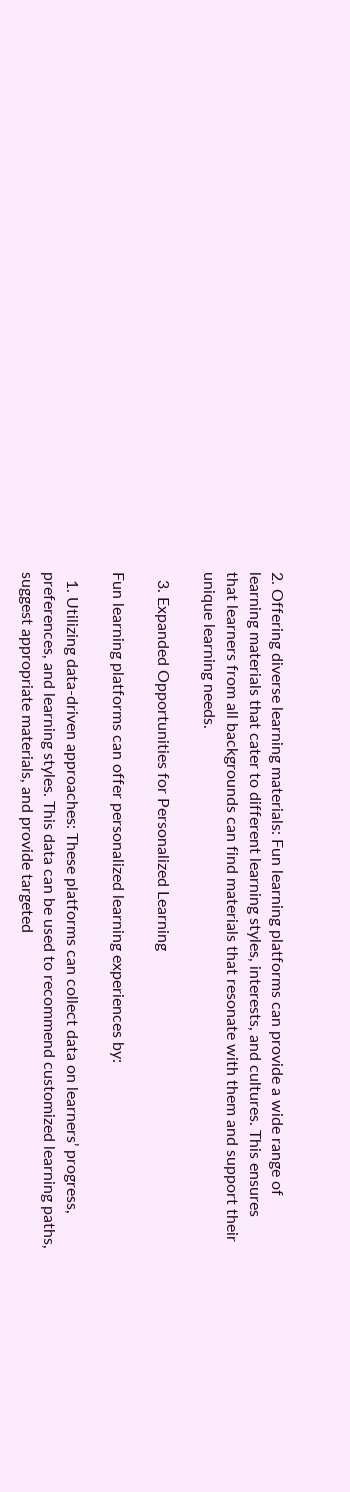2. Offering diverse learning materials: Fun learning platforms can provide a wide range of learning materials that cater to different learning styles, interests, and cultures. This ensures that learners from all backgrounds can find materials that resonate with them and support their unique learning needs.

  3. Expanded Opportunities for Personalized Learning

Fun learning platforms can offer personalized learning experiences by:

  1. Utilizing data-driven approaches: These platforms can collect data on learners’ progress, preferences, and learning styles. This data can be used to recommend customized learning paths, suggest appropriate materials, and provide targeted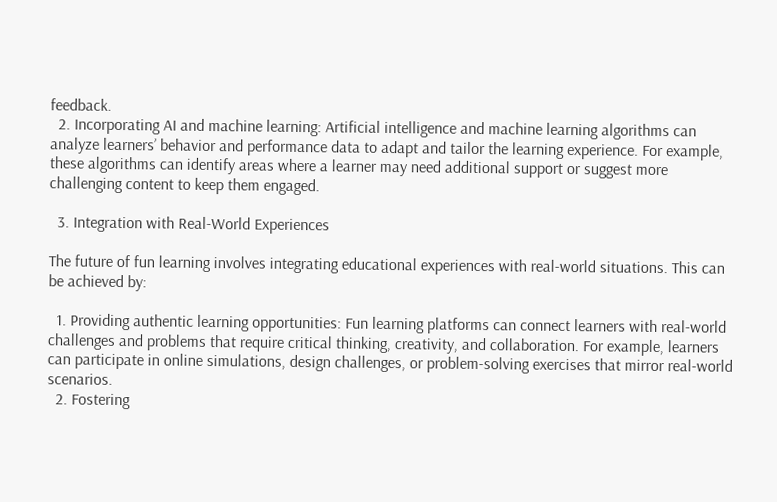feedback.
  2. Incorporating AI and machine learning: Artificial intelligence and machine learning algorithms can analyze learners’ behavior and performance data to adapt and tailor the learning experience. For example, these algorithms can identify areas where a learner may need additional support or suggest more challenging content to keep them engaged.

  3. Integration with Real-World Experiences

The future of fun learning involves integrating educational experiences with real-world situations. This can be achieved by:

  1. Providing authentic learning opportunities: Fun learning platforms can connect learners with real-world challenges and problems that require critical thinking, creativity, and collaboration. For example, learners can participate in online simulations, design challenges, or problem-solving exercises that mirror real-world scenarios.
  2. Fostering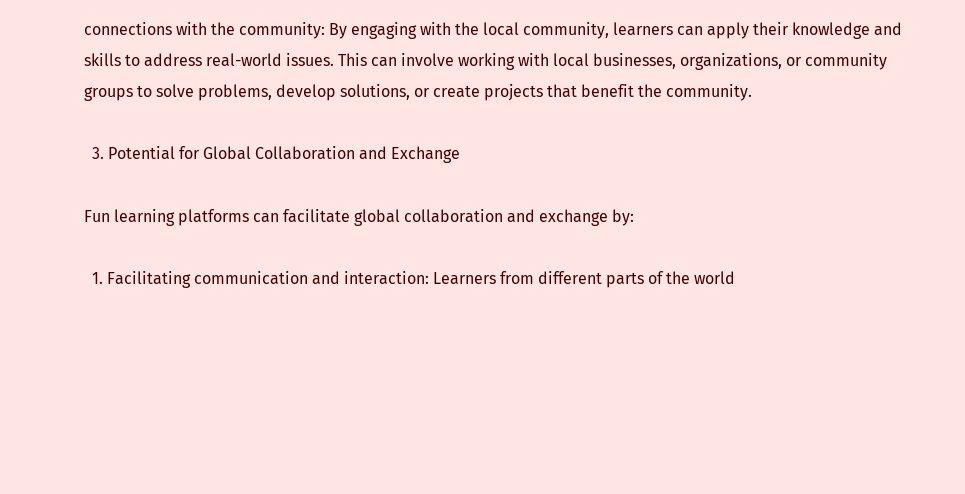connections with the community: By engaging with the local community, learners can apply their knowledge and skills to address real-world issues. This can involve working with local businesses, organizations, or community groups to solve problems, develop solutions, or create projects that benefit the community.

  3. Potential for Global Collaboration and Exchange

Fun learning platforms can facilitate global collaboration and exchange by:

  1. Facilitating communication and interaction: Learners from different parts of the world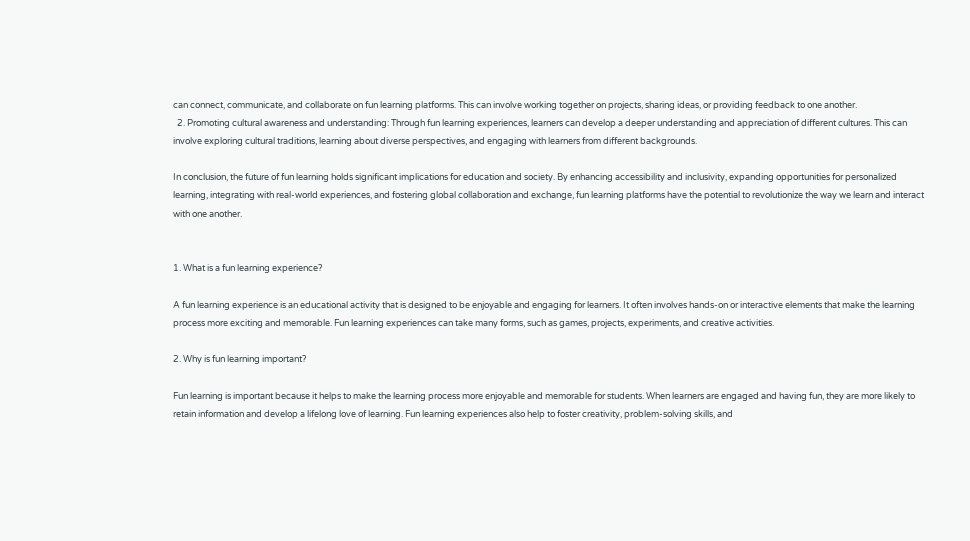can connect, communicate, and collaborate on fun learning platforms. This can involve working together on projects, sharing ideas, or providing feedback to one another.
  2. Promoting cultural awareness and understanding: Through fun learning experiences, learners can develop a deeper understanding and appreciation of different cultures. This can involve exploring cultural traditions, learning about diverse perspectives, and engaging with learners from different backgrounds.

In conclusion, the future of fun learning holds significant implications for education and society. By enhancing accessibility and inclusivity, expanding opportunities for personalized learning, integrating with real-world experiences, and fostering global collaboration and exchange, fun learning platforms have the potential to revolutionize the way we learn and interact with one another.


1. What is a fun learning experience?

A fun learning experience is an educational activity that is designed to be enjoyable and engaging for learners. It often involves hands-on or interactive elements that make the learning process more exciting and memorable. Fun learning experiences can take many forms, such as games, projects, experiments, and creative activities.

2. Why is fun learning important?

Fun learning is important because it helps to make the learning process more enjoyable and memorable for students. When learners are engaged and having fun, they are more likely to retain information and develop a lifelong love of learning. Fun learning experiences also help to foster creativity, problem-solving skills, and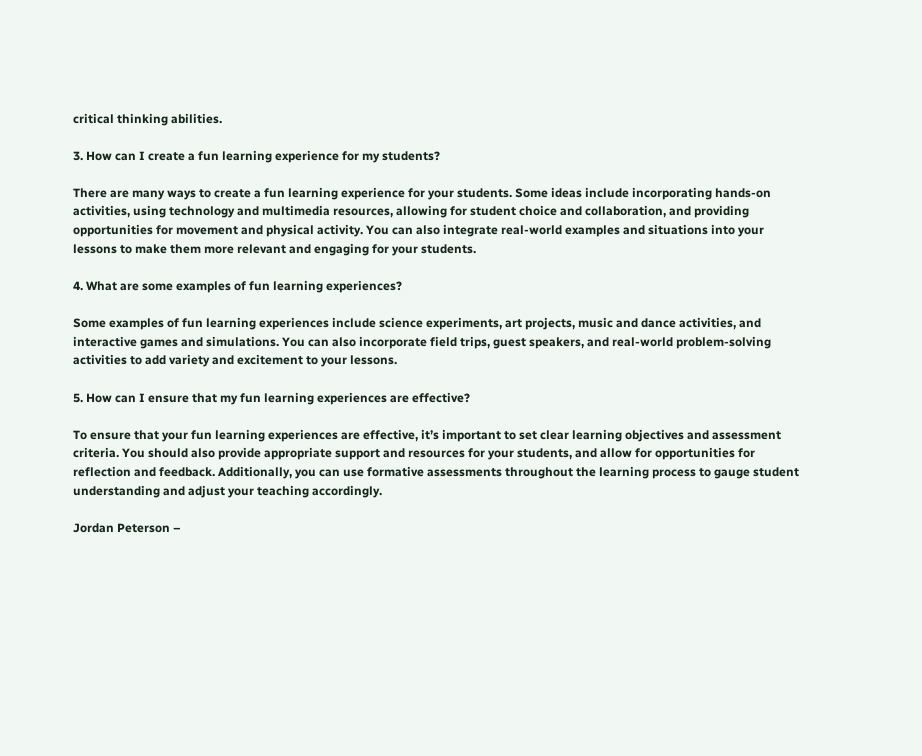critical thinking abilities.

3. How can I create a fun learning experience for my students?

There are many ways to create a fun learning experience for your students. Some ideas include incorporating hands-on activities, using technology and multimedia resources, allowing for student choice and collaboration, and providing opportunities for movement and physical activity. You can also integrate real-world examples and situations into your lessons to make them more relevant and engaging for your students.

4. What are some examples of fun learning experiences?

Some examples of fun learning experiences include science experiments, art projects, music and dance activities, and interactive games and simulations. You can also incorporate field trips, guest speakers, and real-world problem-solving activities to add variety and excitement to your lessons.

5. How can I ensure that my fun learning experiences are effective?

To ensure that your fun learning experiences are effective, it’s important to set clear learning objectives and assessment criteria. You should also provide appropriate support and resources for your students, and allow for opportunities for reflection and feedback. Additionally, you can use formative assessments throughout the learning process to gauge student understanding and adjust your teaching accordingly.

Jordan Peterson –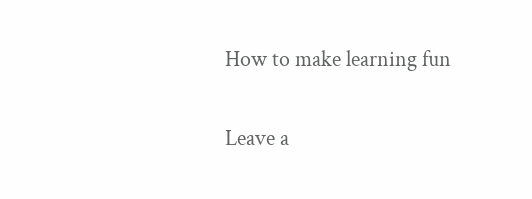How to make learning fun

Leave a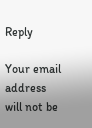Reply

Your email address will not be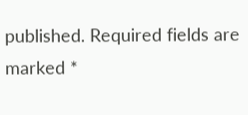published. Required fields are marked *